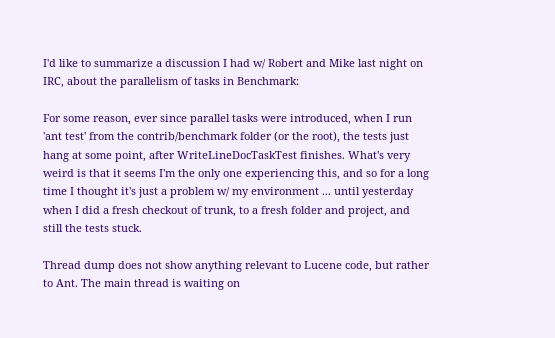I'd like to summarize a discussion I had w/ Robert and Mike last night on IRC, about the parallelism of tasks in Benchmark:

For some reason, ever since parallel tasks were introduced, when I run 'ant test' from the contrib/benchmark folder (or the root), the tests just hang at some point, after WriteLineDocTaskTest finishes. What's very weird is that it seems I'm the only one experiencing this, and so for a long time I thought it's just a problem w/ my environment ... until yesterday when I did a fresh checkout of trunk, to a fresh folder and project, and still the tests stuck.

Thread dump does not show anything relevant to Lucene code, but rather to Ant. The main thread is waiting on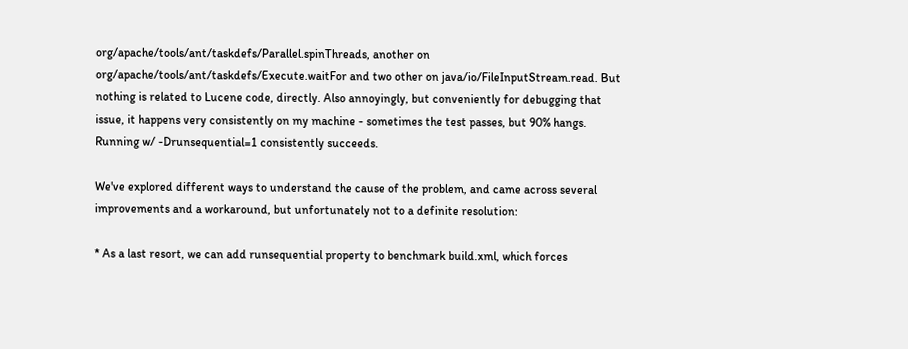org/apache/tools/ant/taskdefs/Parallel.spinThreads, another on org/apache/tools/ant/taskdefs/Execute.waitFor and two other on java/io/FileInputStream.read. But nothing is related to Lucene code, directly. Also annoyingly, but conveniently for debugging that issue, it happens very consistently on my machine - sometimes the test passes, but 90% hangs.
Running w/ -Drunsequential=1 consistently succeeds.

We've explored different ways to understand the cause of the problem, and came across several improvements and a workaround, but unfortunately not to a definite resolution:

* As a last resort, we can add runsequential property to benchmark build.xml, which forces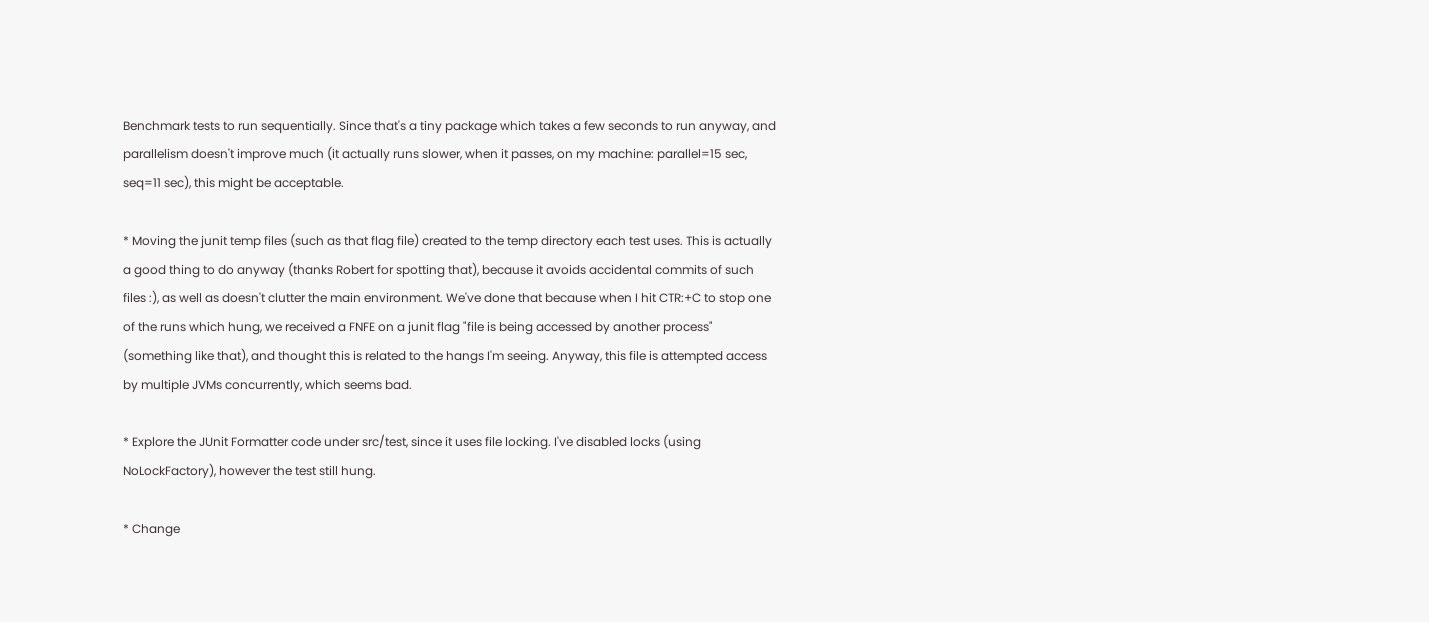Benchmark tests to run sequentially. Since that's a tiny package which takes a few seconds to run anyway, and parallelism doesn't improve much (it actually runs slower, when it passes, on my machine: parallel=15 sec, seq=11 sec), this might be acceptable.

* Moving the junit temp files (such as that flag file) created to the temp directory each test uses. This is actually a good thing to do anyway (thanks Robert for spotting that), because it avoids accidental commits of such files :), as well as doesn't clutter the main environment. We've done that because when I hit CTR:+C to stop one of the runs which hung, we received a FNFE on a junit flag "file is being accessed by another process" (something like that), and thought this is related to the hangs I'm seeing. Anyway, this file is attempted access by multiple JVMs concurrently, which seems bad.

* Explore the JUnit Formatter code under src/test, since it uses file locking. I've disabled locks (using NoLockFactory), however the test still hung.

* Change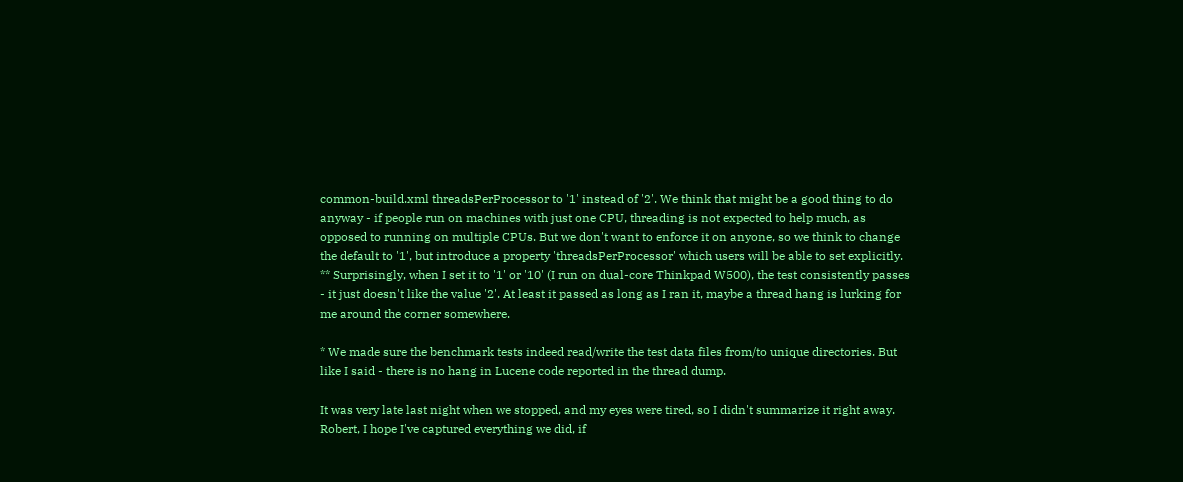common-build.xml threadsPerProcessor to '1' instead of '2'. We think that might be a good thing to do anyway - if people run on machines with just one CPU, threading is not expected to help much, as opposed to running on multiple CPUs. But we don't want to enforce it on anyone, so we think to change the default to '1', but introduce a property 'threadsPerProcessor' which users will be able to set explicitly.
** Surprisingly, when I set it to '1' or '10' (I run on dual-core Thinkpad W500), the test consistently passes - it just doesn't like the value '2'. At least it passed as long as I ran it, maybe a thread hang is lurking for me around the corner somewhere.

* We made sure the benchmark tests indeed read/write the test data files from/to unique directories. But like I said - there is no hang in Lucene code reported in the thread dump.

It was very late last night when we stopped, and my eyes were tired, so I didn't summarize it right away. Robert, I hope I've captured everything we did, if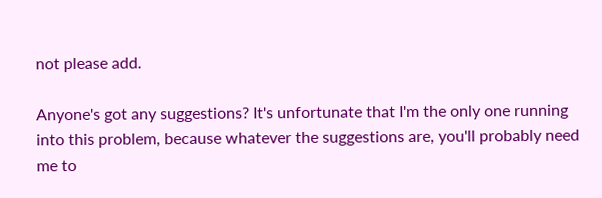not please add.

Anyone's got any suggestions? It's unfortunate that I'm the only one running into this problem, because whatever the suggestions are, you'll probably need me to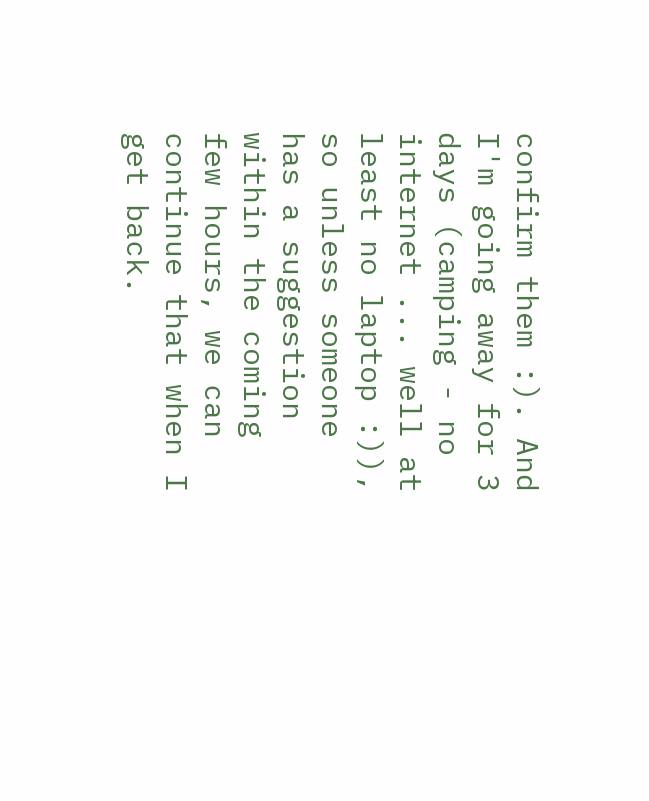confirm them :). And I'm going away for 3 days (camping - no internet ... well at least no laptop :)), so unless someone has a suggestion within the coming few hours, we can continue that when I get back.